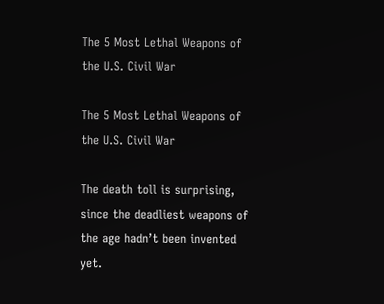The 5 Most Lethal Weapons of the U.S. Civil War

The 5 Most Lethal Weapons of the U.S. Civil War

The death toll is surprising, since the deadliest weapons of the age hadn’t been invented yet.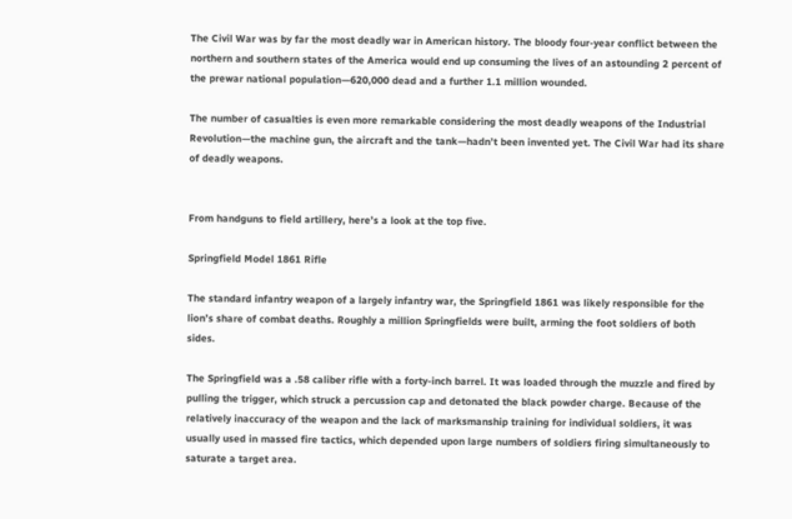The Civil War was by far the most deadly war in American history. The bloody four-year conflict between the northern and southern states of the America would end up consuming the lives of an astounding 2 percent of the prewar national population—620,000 dead and a further 1.1 million wounded.

The number of casualties is even more remarkable considering the most deadly weapons of the Industrial Revolution—the machine gun, the aircraft and the tank—hadn’t been invented yet. The Civil War had its share of deadly weapons.


From handguns to field artillery, here’s a look at the top five.

Springfield Model 1861 Rifle

The standard infantry weapon of a largely infantry war, the Springfield 1861 was likely responsible for the lion’s share of combat deaths. Roughly a million Springfields were built, arming the foot soldiers of both sides.

The Springfield was a .58 caliber rifle with a forty-inch barrel. It was loaded through the muzzle and fired by pulling the trigger, which struck a percussion cap and detonated the black powder charge. Because of the relatively inaccuracy of the weapon and the lack of marksmanship training for individual soldiers, it was usually used in massed fire tactics, which depended upon large numbers of soldiers firing simultaneously to saturate a target area.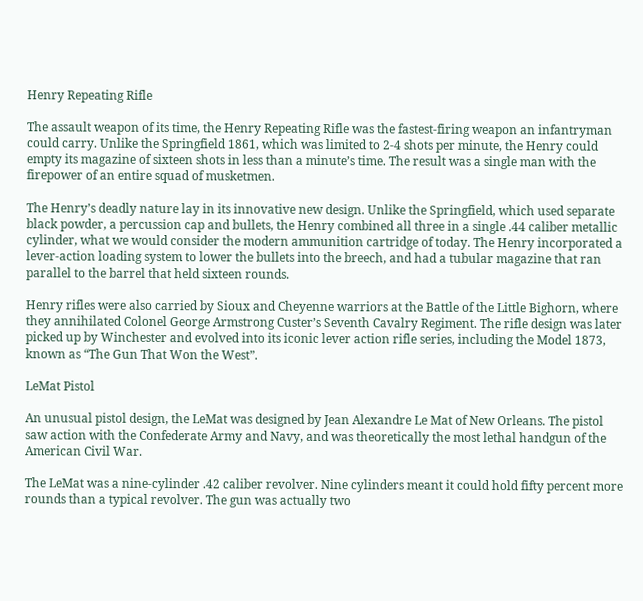Henry Repeating Rifle

The assault weapon of its time, the Henry Repeating Rifle was the fastest-firing weapon an infantryman could carry. Unlike the Springfield 1861, which was limited to 2-4 shots per minute, the Henry could empty its magazine of sixteen shots in less than a minute’s time. The result was a single man with the firepower of an entire squad of musketmen.

The Henry’s deadly nature lay in its innovative new design. Unlike the Springfield, which used separate black powder, a percussion cap and bullets, the Henry combined all three in a single .44 caliber metallic cylinder, what we would consider the modern ammunition cartridge of today. The Henry incorporated a lever-action loading system to lower the bullets into the breech, and had a tubular magazine that ran parallel to the barrel that held sixteen rounds.

Henry rifles were also carried by Sioux and Cheyenne warriors at the Battle of the Little Bighorn, where they annihilated Colonel George Armstrong Custer’s Seventh Cavalry Regiment. The rifle design was later picked up by Winchester and evolved into its iconic lever action rifle series, including the Model 1873, known as “The Gun That Won the West”.

LeMat Pistol

An unusual pistol design, the LeMat was designed by Jean Alexandre Le Mat of New Orleans. The pistol saw action with the Confederate Army and Navy, and was theoretically the most lethal handgun of the American Civil War.

The LeMat was a nine-cylinder .42 caliber revolver. Nine cylinders meant it could hold fifty percent more rounds than a typical revolver. The gun was actually two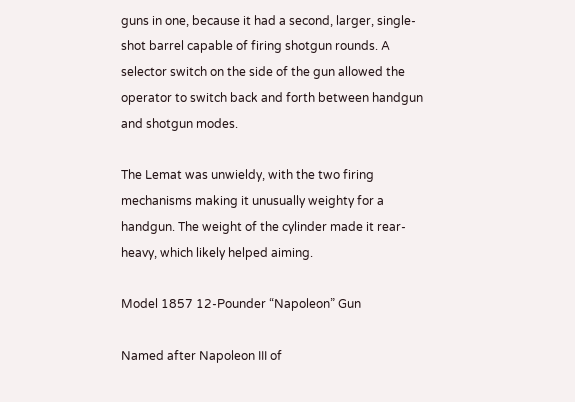guns in one, because it had a second, larger, single-shot barrel capable of firing shotgun rounds. A selector switch on the side of the gun allowed the operator to switch back and forth between handgun and shotgun modes.

The Lemat was unwieldy, with the two firing mechanisms making it unusually weighty for a handgun. The weight of the cylinder made it rear-heavy, which likely helped aiming.

Model 1857 12-Pounder “Napoleon” Gun

Named after Napoleon III of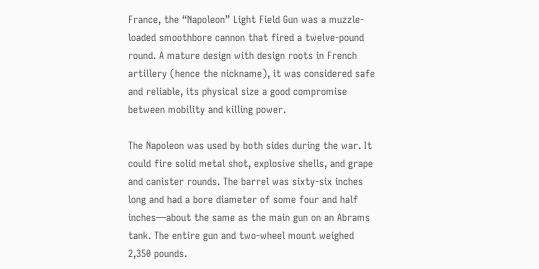France, the “Napoleon” Light Field Gun was a muzzle-loaded smoothbore cannon that fired a twelve-pound round. A mature design with design roots in French artillery (hence the nickname), it was considered safe and reliable, its physical size a good compromise between mobility and killing power.

The Napoleon was used by both sides during the war. It could fire solid metal shot, explosive shells, and grape and canister rounds. The barrel was sixty-six inches long and had a bore diameter of some four and half inches—about the same as the main gun on an Abrams tank. The entire gun and two-wheel mount weighed 2,350 pounds.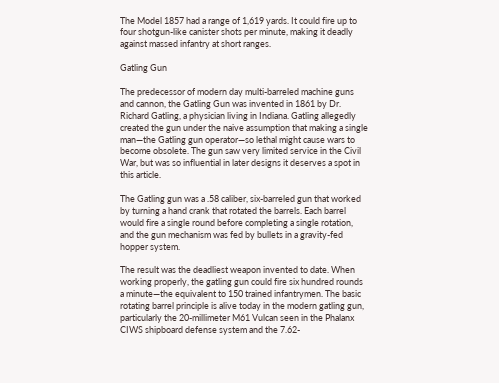The Model 1857 had a range of 1,619 yards. It could fire up to four shotgun-like canister shots per minute, making it deadly against massed infantry at short ranges.

Gatling Gun

The predecessor of modern day multi-barreled machine guns and cannon, the Gatling Gun was invented in 1861 by Dr. Richard Gatling, a physician living in Indiana. Gatling allegedly created the gun under the naive assumption that making a single man—the Gatling gun operator—so lethal might cause wars to become obsolete. The gun saw very limited service in the Civil War, but was so influential in later designs it deserves a spot in this article.

The Gatling gun was a .58 caliber, six-barreled gun that worked by turning a hand crank that rotated the barrels. Each barrel would fire a single round before completing a single rotation, and the gun mechanism was fed by bullets in a gravity-fed hopper system.

The result was the deadliest weapon invented to date. When working properly, the gatling gun could fire six hundred rounds a minute—the equivalent to 150 trained infantrymen. The basic rotating barrel principle is alive today in the modern gatling gun, particularly the 20-millimeter M61 Vulcan seen in the Phalanx CIWS shipboard defense system and the 7.62-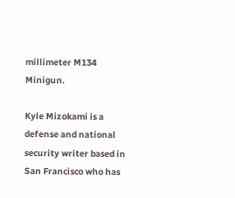millimeter M134 Minigun.

Kyle Mizokami is a defense and national security writer based in San Francisco who has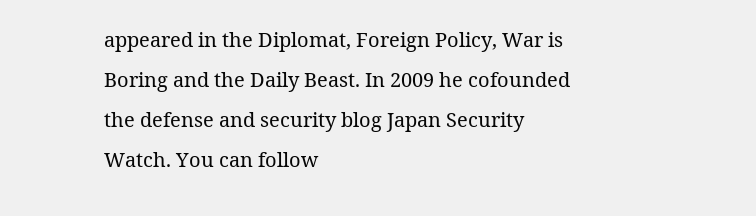appeared in the Diplomat, Foreign Policy, War is Boring and the Daily Beast. In 2009 he cofounded the defense and security blog Japan Security Watch. You can follow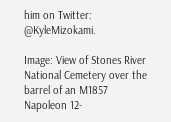him on Twitter: @KyleMizokami.

Image: View of Stones River National Cemetery over the barrel of an M1857 Napoleon 12-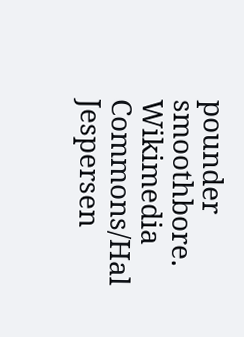pounder smoothbore. Wikimedia Commons/Hal Jespersen